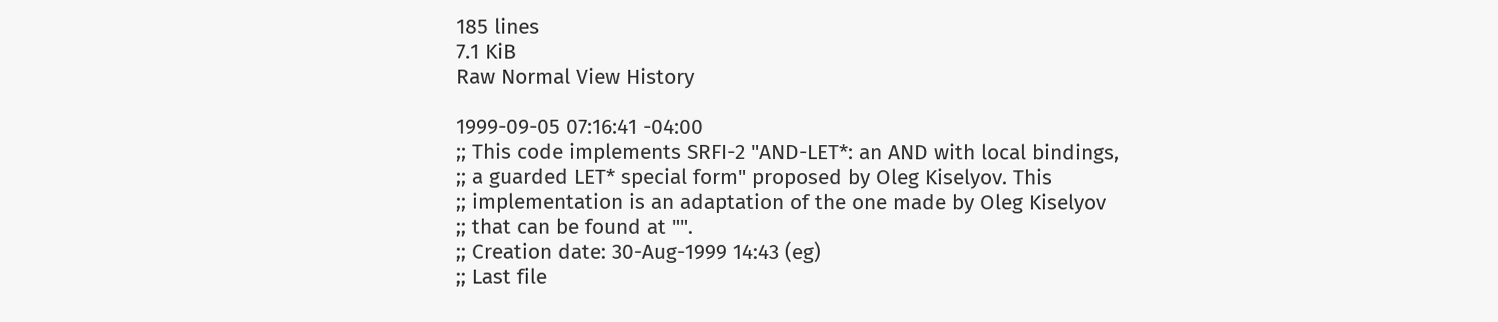185 lines
7.1 KiB
Raw Normal View History

1999-09-05 07:16:41 -04:00
;; This code implements SRFI-2 "AND-LET*: an AND with local bindings,
;; a guarded LET* special form" proposed by Oleg Kiselyov. This
;; implementation is an adaptation of the one made by Oleg Kiselyov
;; that can be found at "".
;; Creation date: 30-Aug-1999 14:43 (eg)
;; Last file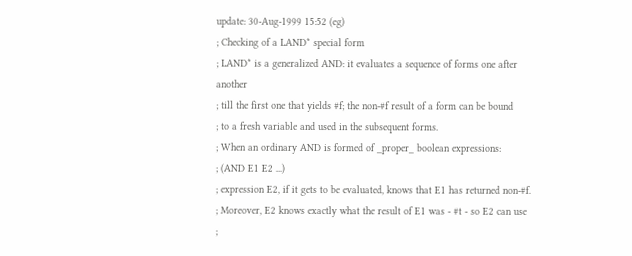update: 30-Aug-1999 15:52 (eg)
; Checking of a LAND* special form
; LAND* is a generalized AND: it evaluates a sequence of forms one after another
; till the first one that yields #f; the non-#f result of a form can be bound
; to a fresh variable and used in the subsequent forms.
; When an ordinary AND is formed of _proper_ boolean expressions:
; (AND E1 E2 ...)
; expression E2, if it gets to be evaluated, knows that E1 has returned non-#f.
; Moreover, E2 knows exactly what the result of E1 was - #t - so E2 can use
;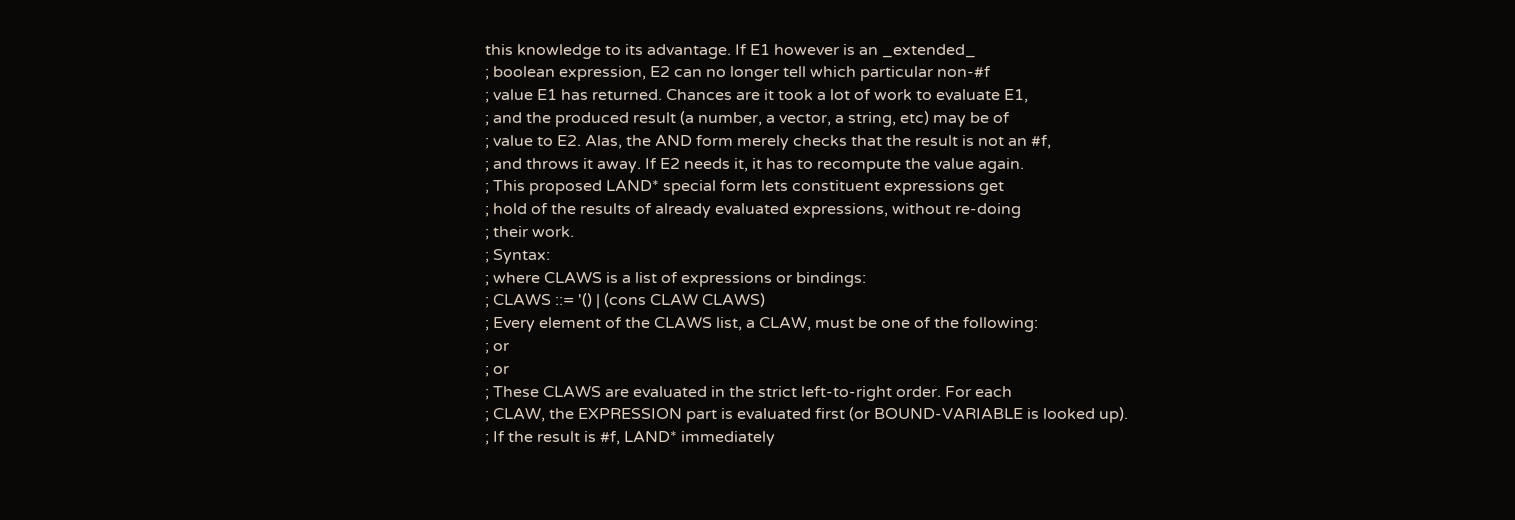this knowledge to its advantage. If E1 however is an _extended_
; boolean expression, E2 can no longer tell which particular non-#f
; value E1 has returned. Chances are it took a lot of work to evaluate E1,
; and the produced result (a number, a vector, a string, etc) may be of
; value to E2. Alas, the AND form merely checks that the result is not an #f,
; and throws it away. If E2 needs it, it has to recompute the value again.
; This proposed LAND* special form lets constituent expressions get
; hold of the results of already evaluated expressions, without re-doing
; their work.
; Syntax:
; where CLAWS is a list of expressions or bindings:
; CLAWS ::= '() | (cons CLAW CLAWS)
; Every element of the CLAWS list, a CLAW, must be one of the following:
; or
; or
; These CLAWS are evaluated in the strict left-to-right order. For each
; CLAW, the EXPRESSION part is evaluated first (or BOUND-VARIABLE is looked up).
; If the result is #f, LAND* immediately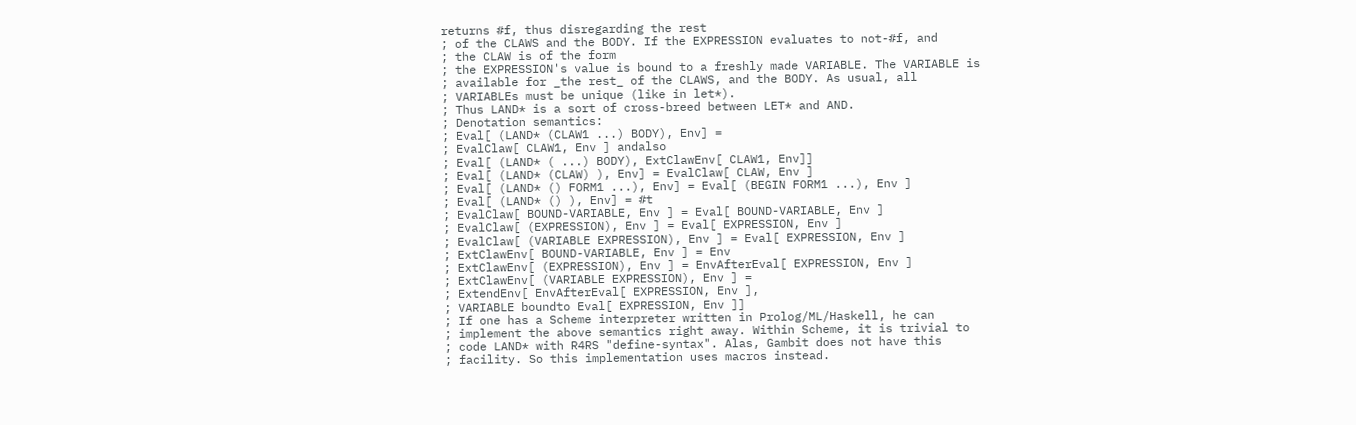returns #f, thus disregarding the rest
; of the CLAWS and the BODY. If the EXPRESSION evaluates to not-#f, and
; the CLAW is of the form
; the EXPRESSION's value is bound to a freshly made VARIABLE. The VARIABLE is
; available for _the rest_ of the CLAWS, and the BODY. As usual, all
; VARIABLEs must be unique (like in let*).
; Thus LAND* is a sort of cross-breed between LET* and AND.
; Denotation semantics:
; Eval[ (LAND* (CLAW1 ...) BODY), Env] =
; EvalClaw[ CLAW1, Env ] andalso
; Eval[ (LAND* ( ...) BODY), ExtClawEnv[ CLAW1, Env]]
; Eval[ (LAND* (CLAW) ), Env] = EvalClaw[ CLAW, Env ]
; Eval[ (LAND* () FORM1 ...), Env] = Eval[ (BEGIN FORM1 ...), Env ]
; Eval[ (LAND* () ), Env] = #t
; EvalClaw[ BOUND-VARIABLE, Env ] = Eval[ BOUND-VARIABLE, Env ]
; EvalClaw[ (EXPRESSION), Env ] = Eval[ EXPRESSION, Env ]
; EvalClaw[ (VARIABLE EXPRESSION), Env ] = Eval[ EXPRESSION, Env ]
; ExtClawEnv[ BOUND-VARIABLE, Env ] = Env
; ExtClawEnv[ (EXPRESSION), Env ] = EnvAfterEval[ EXPRESSION, Env ]
; ExtClawEnv[ (VARIABLE EXPRESSION), Env ] =
; ExtendEnv[ EnvAfterEval[ EXPRESSION, Env ],
; VARIABLE boundto Eval[ EXPRESSION, Env ]]
; If one has a Scheme interpreter written in Prolog/ML/Haskell, he can
; implement the above semantics right away. Within Scheme, it is trivial to
; code LAND* with R4RS "define-syntax". Alas, Gambit does not have this
; facility. So this implementation uses macros instead.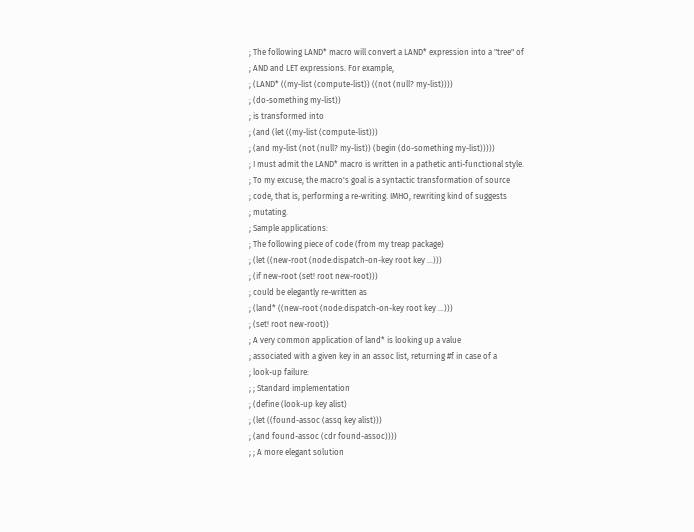; The following LAND* macro will convert a LAND* expression into a "tree" of
; AND and LET expressions. For example,
; (LAND* ((my-list (compute-list)) ((not (null? my-list))))
; (do-something my-list))
; is transformed into
; (and (let ((my-list (compute-list)))
; (and my-list (not (null? my-list)) (begin (do-something my-list)))))
; I must admit the LAND* macro is written in a pathetic anti-functional style.
; To my excuse, the macro's goal is a syntactic transformation of source
; code, that is, performing a re-writing. IMHO, rewriting kind of suggests
; mutating.
; Sample applications:
; The following piece of code (from my treap package)
; (let ((new-root (node:dispatch-on-key root key ...)))
; (if new-root (set! root new-root)))
; could be elegantly re-written as
; (land* ((new-root (node:dispatch-on-key root key ...)))
; (set! root new-root))
; A very common application of land* is looking up a value
; associated with a given key in an assoc list, returning #f in case of a
; look-up failure:
; ; Standard implementation
; (define (look-up key alist)
; (let ((found-assoc (assq key alist)))
; (and found-assoc (cdr found-assoc))))
; ; A more elegant solution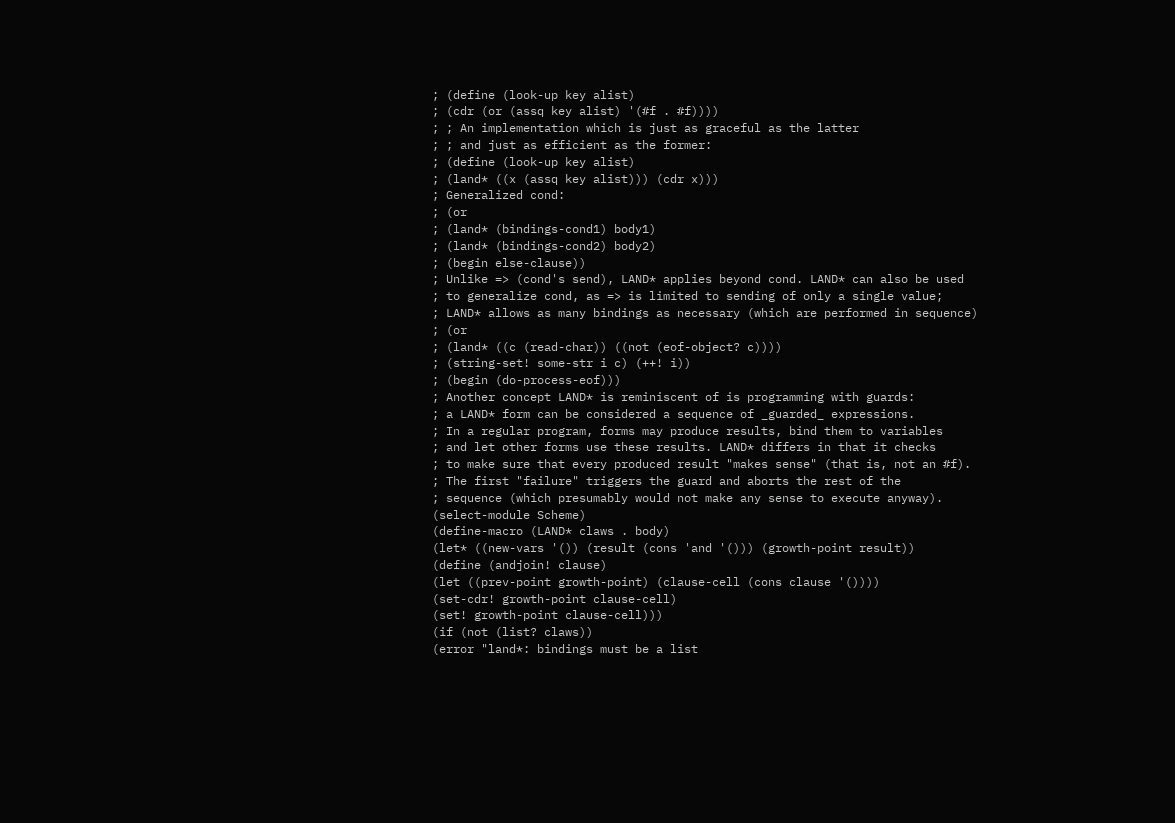; (define (look-up key alist)
; (cdr (or (assq key alist) '(#f . #f))))
; ; An implementation which is just as graceful as the latter
; ; and just as efficient as the former:
; (define (look-up key alist)
; (land* ((x (assq key alist))) (cdr x)))
; Generalized cond:
; (or
; (land* (bindings-cond1) body1)
; (land* (bindings-cond2) body2)
; (begin else-clause))
; Unlike => (cond's send), LAND* applies beyond cond. LAND* can also be used
; to generalize cond, as => is limited to sending of only a single value;
; LAND* allows as many bindings as necessary (which are performed in sequence)
; (or
; (land* ((c (read-char)) ((not (eof-object? c))))
; (string-set! some-str i c) (++! i))
; (begin (do-process-eof)))
; Another concept LAND* is reminiscent of is programming with guards:
; a LAND* form can be considered a sequence of _guarded_ expressions.
; In a regular program, forms may produce results, bind them to variables
; and let other forms use these results. LAND* differs in that it checks
; to make sure that every produced result "makes sense" (that is, not an #f).
; The first "failure" triggers the guard and aborts the rest of the
; sequence (which presumably would not make any sense to execute anyway).
(select-module Scheme)
(define-macro (LAND* claws . body)
(let* ((new-vars '()) (result (cons 'and '())) (growth-point result))
(define (andjoin! clause)
(let ((prev-point growth-point) (clause-cell (cons clause '())))
(set-cdr! growth-point clause-cell)
(set! growth-point clause-cell)))
(if (not (list? claws))
(error "land*: bindings must be a list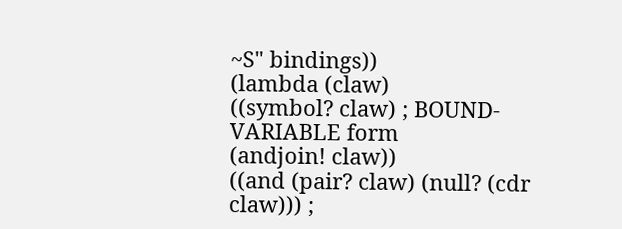~S" bindings))
(lambda (claw)
((symbol? claw) ; BOUND-VARIABLE form
(andjoin! claw))
((and (pair? claw) (null? (cdr claw))) ;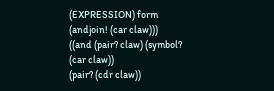(EXPRESSION) form
(andjoin! (car claw)))
((and (pair? claw) (symbol? (car claw))
(pair? (cdr claw))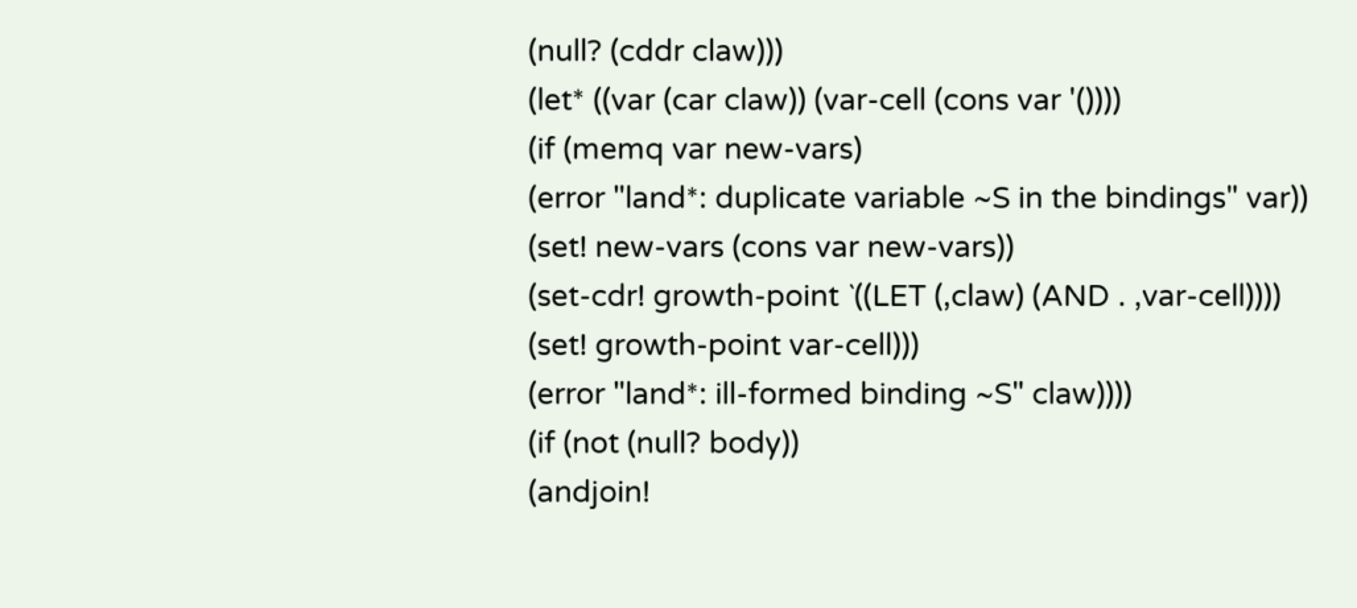(null? (cddr claw)))
(let* ((var (car claw)) (var-cell (cons var '())))
(if (memq var new-vars)
(error "land*: duplicate variable ~S in the bindings" var))
(set! new-vars (cons var new-vars))
(set-cdr! growth-point `((LET (,claw) (AND . ,var-cell))))
(set! growth-point var-cell)))
(error "land*: ill-formed binding ~S" claw))))
(if (not (null? body))
(andjoin!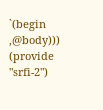`(begin ,@body)))
(provide "srfi-2")